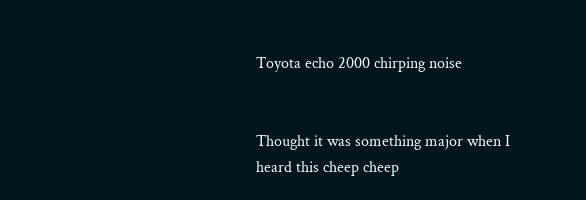Toyota echo 2000 chirping noise


Thought it was something major when I heard this cheep cheep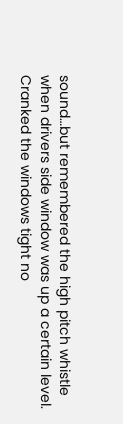sound…but remembered the high pitch whistle when drivers side window was up a certain level. Cranked the windows tight no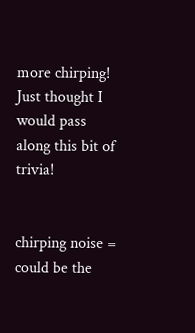more chirping! Just thought I would pass along this bit of trivia!


chirping noise = could be the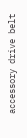accessory drive belt